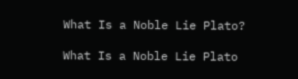What Is a Noble Lie Plato?

What Is a Noble Lie Plato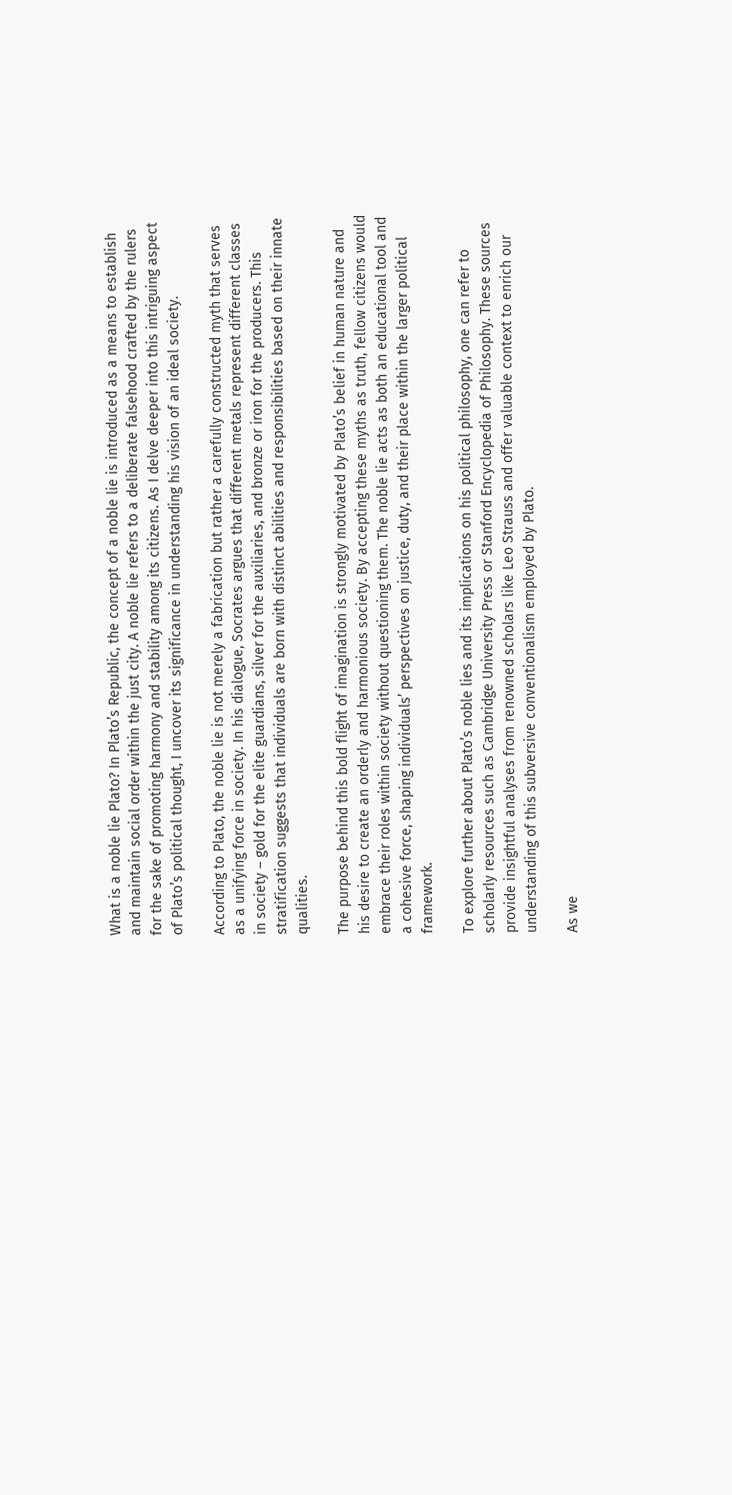What is a noble lie Plato? In Plato’s Republic, the concept of a noble lie is introduced as a means to establish and maintain social order within the just city. A noble lie refers to a deliberate falsehood crafted by the rulers for the sake of promoting harmony and stability among its citizens. As I delve deeper into this intriguing aspect of Plato’s political thought, I uncover its significance in understanding his vision of an ideal society.

According to Plato, the noble lie is not merely a fabrication but rather a carefully constructed myth that serves as a unifying force in society. In his dialogue, Socrates argues that different metals represent different classes in society – gold for the elite guardians, silver for the auxiliaries, and bronze or iron for the producers. This stratification suggests that individuals are born with distinct abilities and responsibilities based on their innate qualities.

The purpose behind this bold flight of imagination is strongly motivated by Plato’s belief in human nature and his desire to create an orderly and harmonious society. By accepting these myths as truth, fellow citizens would embrace their roles within society without questioning them. The noble lie acts as both an educational tool and a cohesive force, shaping individuals’ perspectives on justice, duty, and their place within the larger political framework.

To explore further about Plato’s noble lies and its implications on his political philosophy, one can refer to scholarly resources such as Cambridge University Press or Stanford Encyclopedia of Philosophy. These sources provide insightful analyses from renowned scholars like Leo Strauss and offer valuable context to enrich our understanding of this subversive conventionalism employed by Plato.

As we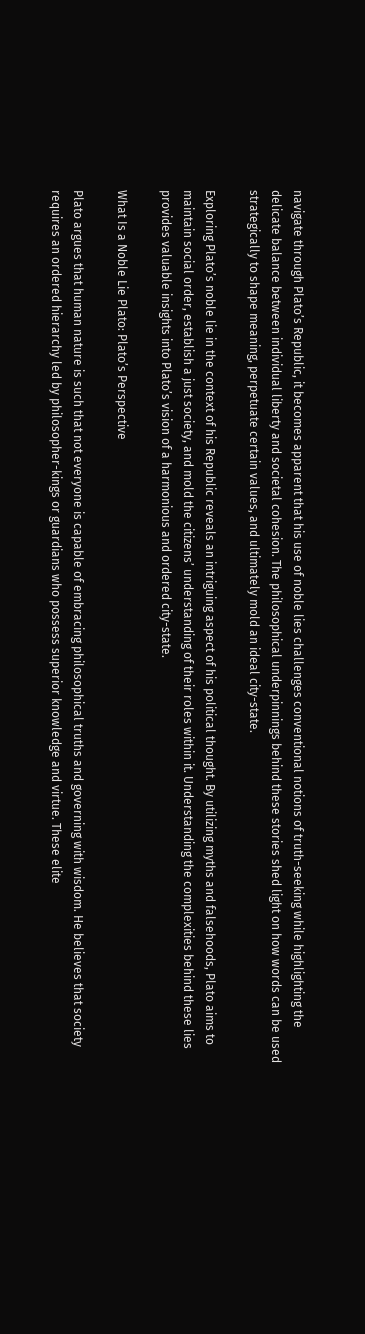navigate through Plato’s Republic, it becomes apparent that his use of noble lies challenges conventional notions of truth-seeking while highlighting the delicate balance between individual liberty and societal cohesion. The philosophical underpinnings behind these stories shed light on how words can be used strategically to shape meaning, perpetuate certain values, and ultimately mold an ideal city-state.

Exploring Plato’s noble lie in the context of his Republic reveals an intriguing aspect of his political thought. By utilizing myths and falsehoods, Plato aims to maintain social order, establish a just society, and mold the citizens’ understanding of their roles within it. Understanding the complexities behind these lies provides valuable insights into Plato’s vision of a harmonious and ordered city-state.

What Is a Noble Lie Plato: Plato’s Perspective

Plato argues that human nature is such that not everyone is capable of embracing philosophical truths and governing with wisdom. He believes that society requires an ordered hierarchy led by philosopher-kings or guardians who possess superior knowledge and virtue. These elite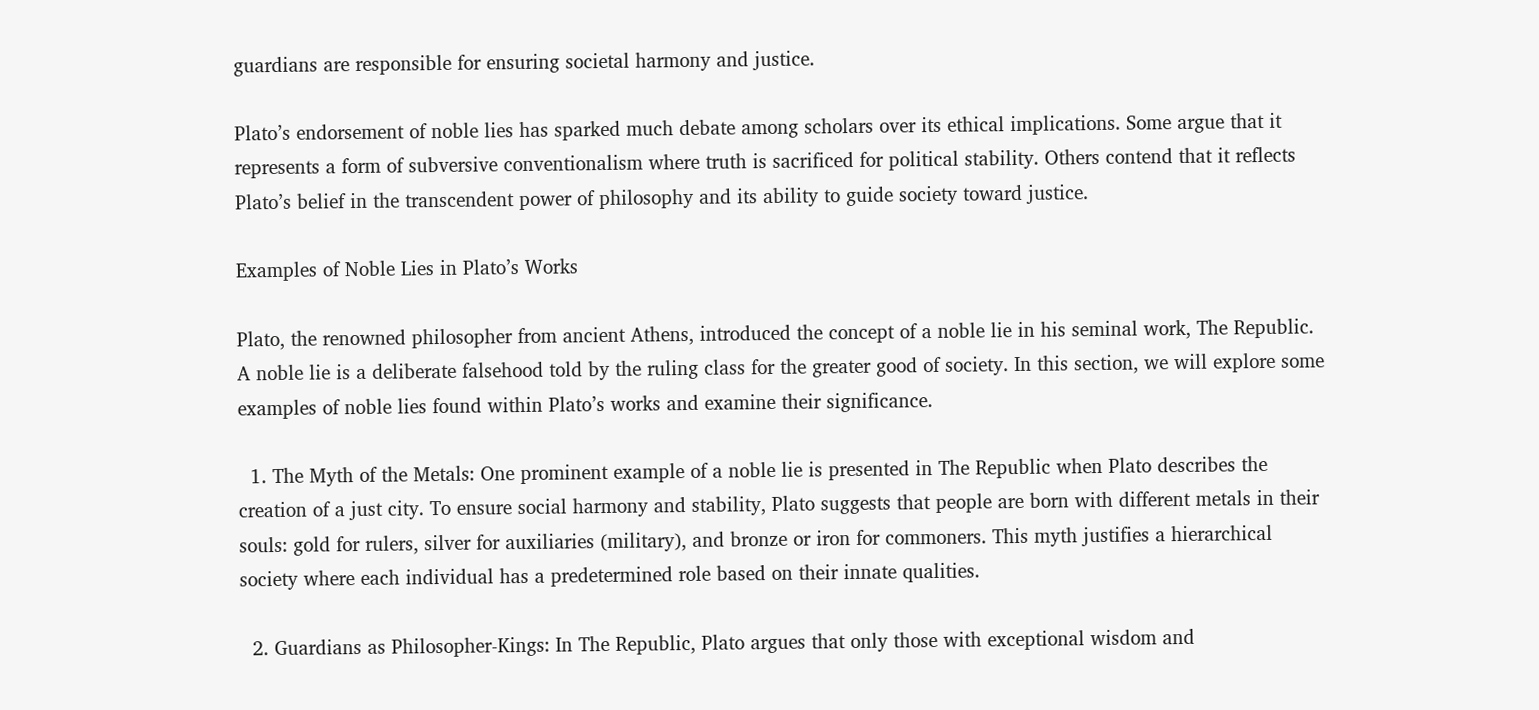guardians are responsible for ensuring societal harmony and justice.

Plato’s endorsement of noble lies has sparked much debate among scholars over its ethical implications. Some argue that it represents a form of subversive conventionalism where truth is sacrificed for political stability. Others contend that it reflects Plato’s belief in the transcendent power of philosophy and its ability to guide society toward justice.

Examples of Noble Lies in Plato’s Works

Plato, the renowned philosopher from ancient Athens, introduced the concept of a noble lie in his seminal work, The Republic. A noble lie is a deliberate falsehood told by the ruling class for the greater good of society. In this section, we will explore some examples of noble lies found within Plato’s works and examine their significance.

  1. The Myth of the Metals: One prominent example of a noble lie is presented in The Republic when Plato describes the creation of a just city. To ensure social harmony and stability, Plato suggests that people are born with different metals in their souls: gold for rulers, silver for auxiliaries (military), and bronze or iron for commoners. This myth justifies a hierarchical society where each individual has a predetermined role based on their innate qualities.

  2. Guardians as Philosopher-Kings: In The Republic, Plato argues that only those with exceptional wisdom and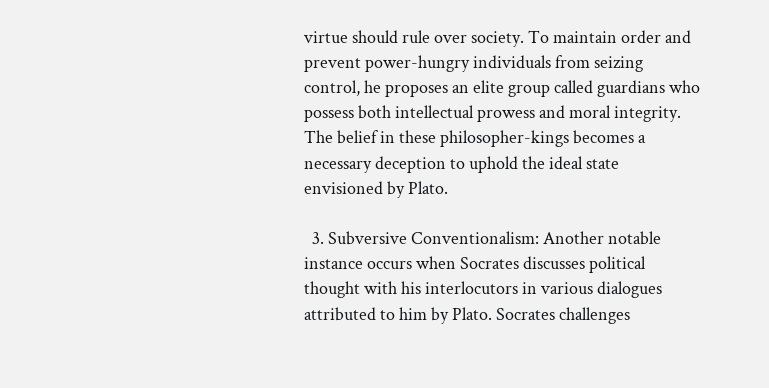virtue should rule over society. To maintain order and prevent power-hungry individuals from seizing control, he proposes an elite group called guardians who possess both intellectual prowess and moral integrity. The belief in these philosopher-kings becomes a necessary deception to uphold the ideal state envisioned by Plato.

  3. Subversive Conventionalism: Another notable instance occurs when Socrates discusses political thought with his interlocutors in various dialogues attributed to him by Plato. Socrates challenges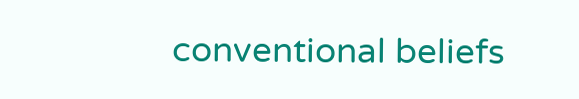conventional beliefs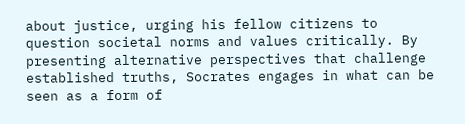about justice, urging his fellow citizens to question societal norms and values critically. By presenting alternative perspectives that challenge established truths, Socrates engages in what can be seen as a form of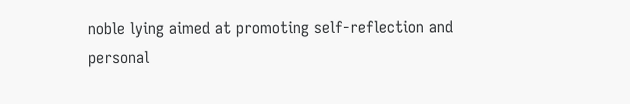noble lying aimed at promoting self-reflection and personal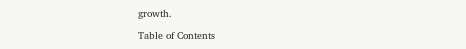growth.

Table of Contents